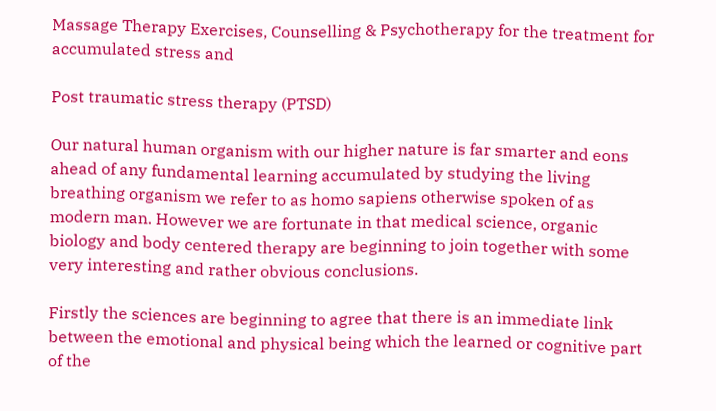Massage Therapy Exercises, Counselling & Psychotherapy for the treatment for accumulated stress and

Post traumatic stress therapy (PTSD)

Our natural human organism with our higher nature is far smarter and eons ahead of any fundamental learning accumulated by studying the living breathing organism we refer to as homo sapiens otherwise spoken of as modern man. However we are fortunate in that medical science, organic biology and body centered therapy are beginning to join together with some very interesting and rather obvious conclusions.

Firstly the sciences are beginning to agree that there is an immediate link between the emotional and physical being which the learned or cognitive part of the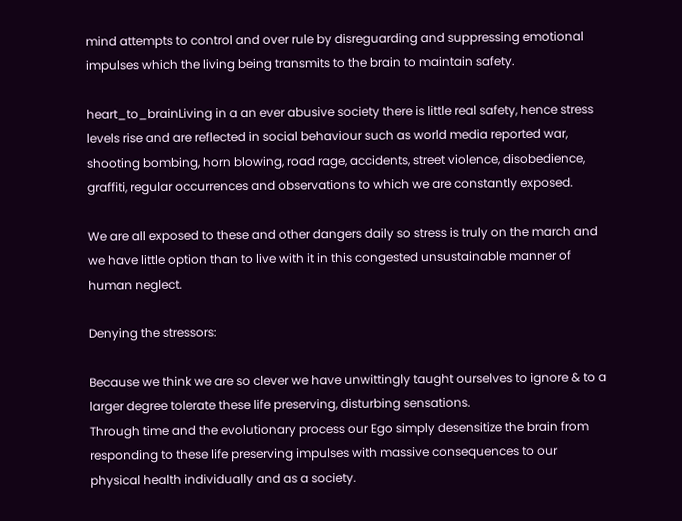mind attempts to control and over rule by disreguarding and suppressing emotional impulses which the living being transmits to the brain to maintain safety.

heart_to_brainLiving in a an ever abusive society there is little real safety, hence stress levels rise and are reflected in social behaviour such as world media reported war, shooting bombing, horn blowing, road rage, accidents, street violence, disobedience, graffiti, regular occurrences and observations to which we are constantly exposed.

We are all exposed to these and other dangers daily so stress is truly on the march and we have little option than to live with it in this congested unsustainable manner of human neglect.

Denying the stressors:

Because we think we are so clever we have unwittingly taught ourselves to ignore & to a larger degree tolerate these life preserving, disturbing sensations.
Through time and the evolutionary process our Ego simply desensitize the brain from responding to these life preserving impulses with massive consequences to our physical health individually and as a society.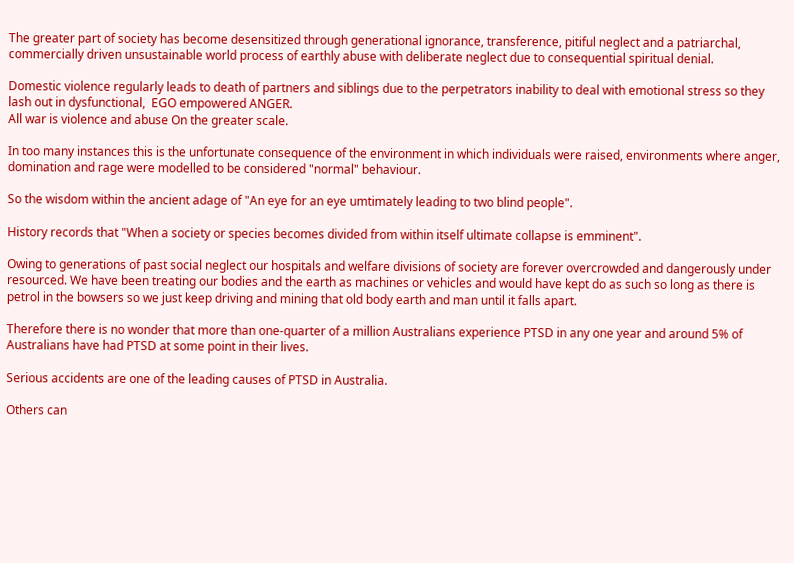The greater part of society has become desensitized through generational ignorance, transference, pitiful neglect and a patriarchal, commercially driven unsustainable world process of earthly abuse with deliberate neglect due to consequential spiritual denial.

Domestic violence regularly leads to death of partners and siblings due to the perpetrators inability to deal with emotional stress so they lash out in dysfunctional,  EGO empowered ANGER.
All war is violence and abuse On the greater scale.

In too many instances this is the unfortunate consequence of the environment in which individuals were raised, environments where anger, domination and rage were modelled to be considered "normal" behaviour.

So the wisdom within the ancient adage of "An eye for an eye umtimately leading to two blind people".

History records that "When a society or species becomes divided from within itself ultimate collapse is emminent".

Owing to generations of past social neglect our hospitals and welfare divisions of society are forever overcrowded and dangerously under resourced. We have been treating our bodies and the earth as machines or vehicles and would have kept do as such so long as there is petrol in the bowsers so we just keep driving and mining that old body earth and man until it falls apart.

Therefore there is no wonder that more than one-quarter of a million Australians experience PTSD in any one year and around 5% of Australians have had PTSD at some point in their lives.

Serious accidents are one of the leading causes of PTSD in Australia.

Others can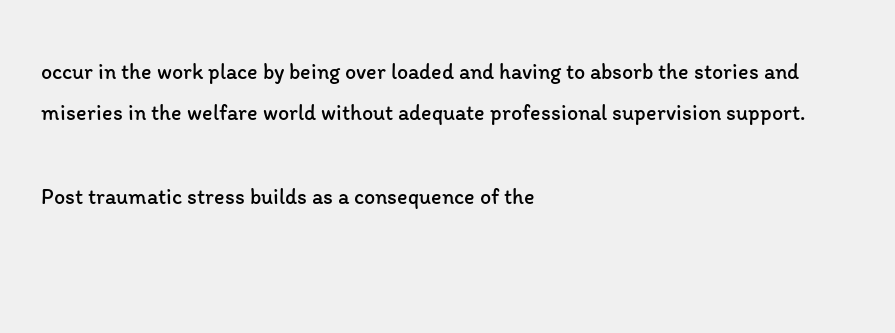occur in the work place by being over loaded and having to absorb the stories and miseries in the welfare world without adequate professional supervision support.

Post traumatic stress builds as a consequence of the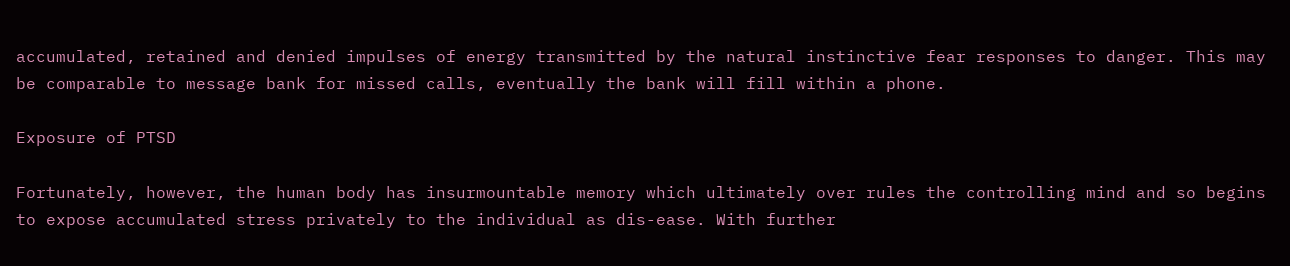accumulated, retained and denied impulses of energy transmitted by the natural instinctive fear responses to danger. This may be comparable to message bank for missed calls, eventually the bank will fill within a phone.

Exposure of PTSD

Fortunately, however, the human body has insurmountable memory which ultimately over rules the controlling mind and so begins to expose accumulated stress privately to the individual as dis-ease. With further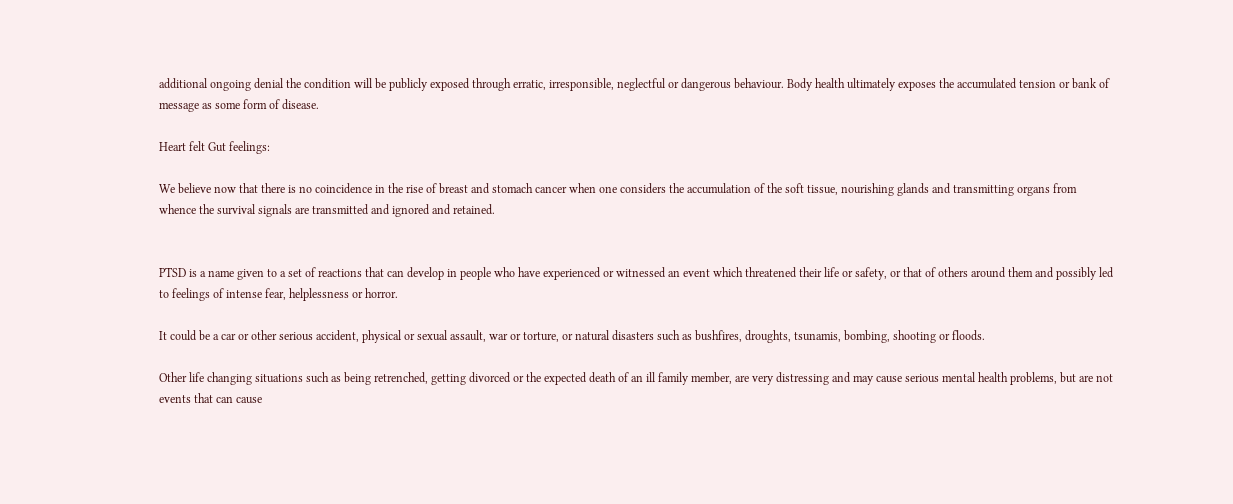additional ongoing denial the condition will be publicly exposed through erratic, irresponsible, neglectful or dangerous behaviour. Body health ultimately exposes the accumulated tension or bank of message as some form of disease.

Heart felt Gut feelings:

We believe now that there is no coincidence in the rise of breast and stomach cancer when one considers the accumulation of the soft tissue, nourishing glands and transmitting organs from whence the survival signals are transmitted and ignored and retained.


PTSD is a name given to a set of reactions that can develop in people who have experienced or witnessed an event which threatened their life or safety, or that of others around them and possibly led to feelings of intense fear, helplessness or horror.

It could be a car or other serious accident, physical or sexual assault, war or torture, or natural disasters such as bushfires, droughts, tsunamis, bombing, shooting or floods.

Other life changing situations such as being retrenched, getting divorced or the expected death of an ill family member, are very distressing and may cause serious mental health problems, but are not events that can cause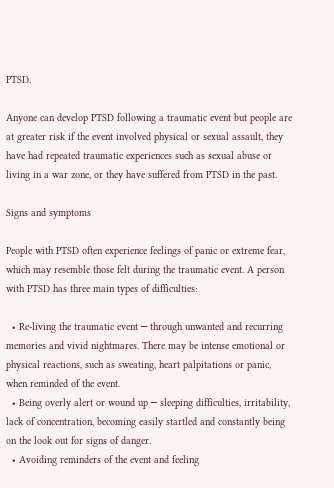PTSD.

Anyone can develop PTSD following a traumatic event but people are at greater risk if the event involved physical or sexual assault, they have had repeated traumatic experiences such as sexual abuse or living in a war zone, or they have suffered from PTSD in the past.

Signs and symptoms

People with PTSD often experience feelings of panic or extreme fear, which may resemble those felt during the traumatic event. A person with PTSD has three main types of difficulties:

  • Re-living the traumatic event ─ through unwanted and recurring memories and vivid nightmares. There may be intense emotional or physical reactions, such as sweating, heart palpitations or panic, when reminded of the event.
  • Being overly alert or wound up ─ sleeping difficulties, irritability, lack of concentration, becoming easily startled and constantly being on the look out for signs of danger.
  • Avoiding reminders of the event and feeling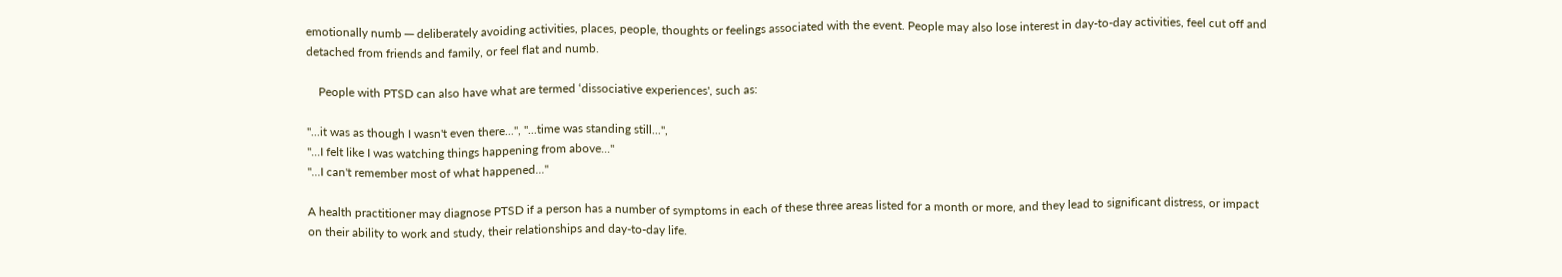emotionally numb ─ deliberately avoiding activities, places, people, thoughts or feelings associated with the event. People may also lose interest in day-to-day activities, feel cut off and detached from friends and family, or feel flat and numb.

    People with PTSD can also have what are termed ‘dissociative experiences', such as:

"...it was as though I wasn't even there...", "...time was standing still...",
"...I felt like I was watching things happening from above..."
"...I can't remember most of what happened..."

A health practitioner may diagnose PTSD if a person has a number of symptoms in each of these three areas listed for a month or more, and they lead to significant distress, or impact on their ability to work and study, their relationships and day-to-day life.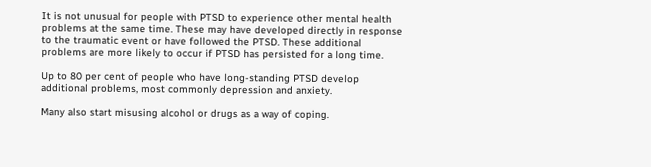It is not unusual for people with PTSD to experience other mental health problems at the same time. These may have developed directly in response to the traumatic event or have followed the PTSD. These additional problems are more likely to occur if PTSD has persisted for a long time.

Up to 80 per cent of people who have long-standing PTSD develop additional problems, most commonly depression and anxiety.

Many also start misusing alcohol or drugs as a way of coping.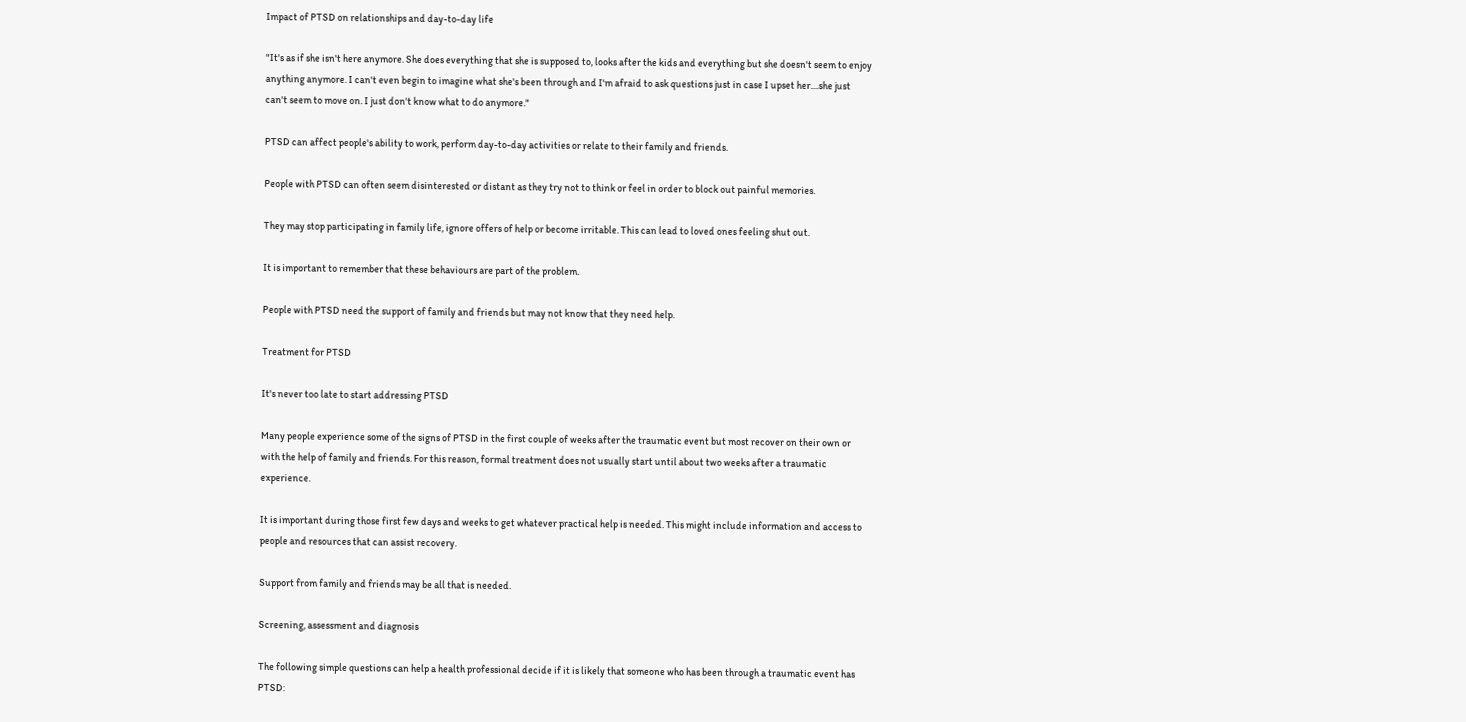Impact of PTSD on relationships and day-to-day life

"It's as if she isn't here anymore. She does everything that she is supposed to, looks after the kids and everything but she doesn't seem to enjoy anything anymore. I can't even begin to imagine what she's been through and I'm afraid to ask questions just in case I upset her....she just can't seem to move on. I just don't know what to do anymore."

PTSD can affect people's ability to work, perform day-to-day activities or relate to their family and friends.

People with PTSD can often seem disinterested or distant as they try not to think or feel in order to block out painful memories.

They may stop participating in family life, ignore offers of help or become irritable. This can lead to loved ones feeling shut out.

It is important to remember that these behaviours are part of the problem.

People with PTSD need the support of family and friends but may not know that they need help.

Treatment for PTSD

It's never too late to start addressing PTSD

Many people experience some of the signs of PTSD in the first couple of weeks after the traumatic event but most recover on their own or with the help of family and friends. For this reason, formal treatment does not usually start until about two weeks after a traumatic experience.

It is important during those first few days and weeks to get whatever practical help is needed. This might include information and access to people and resources that can assist recovery.

Support from family and friends may be all that is needed.

Screening, assessment and diagnosis

The following simple questions can help a health professional decide if it is likely that someone who has been through a traumatic event has PTSD: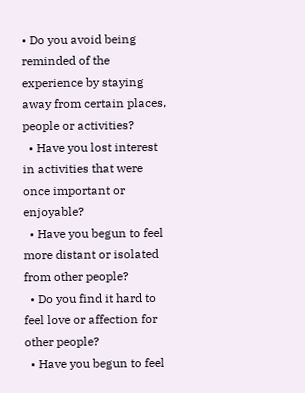• Do you avoid being reminded of the experience by staying away from certain places, people or activities?
  • Have you lost interest in activities that were once important or enjoyable?
  • Have you begun to feel more distant or isolated from other people?
  • Do you find it hard to feel love or affection for other people?
  • Have you begun to feel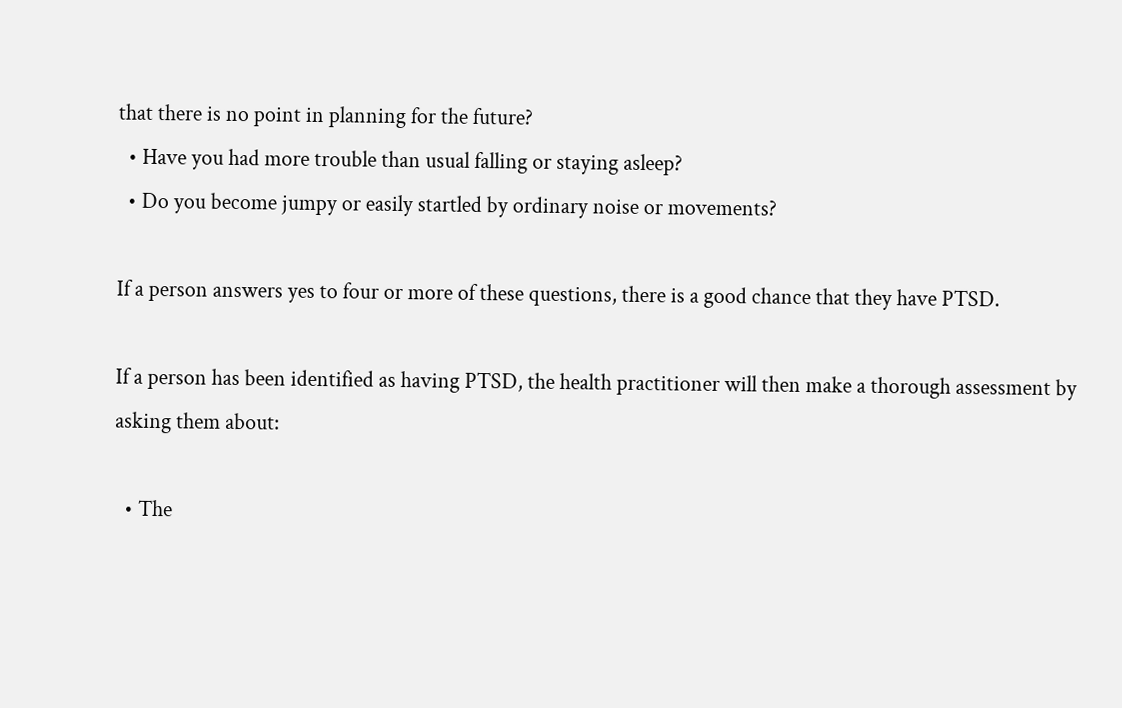that there is no point in planning for the future?
  • Have you had more trouble than usual falling or staying asleep?
  • Do you become jumpy or easily startled by ordinary noise or movements?

If a person answers yes to four or more of these questions, there is a good chance that they have PTSD.

If a person has been identified as having PTSD, the health practitioner will then make a thorough assessment by asking them about:

  • The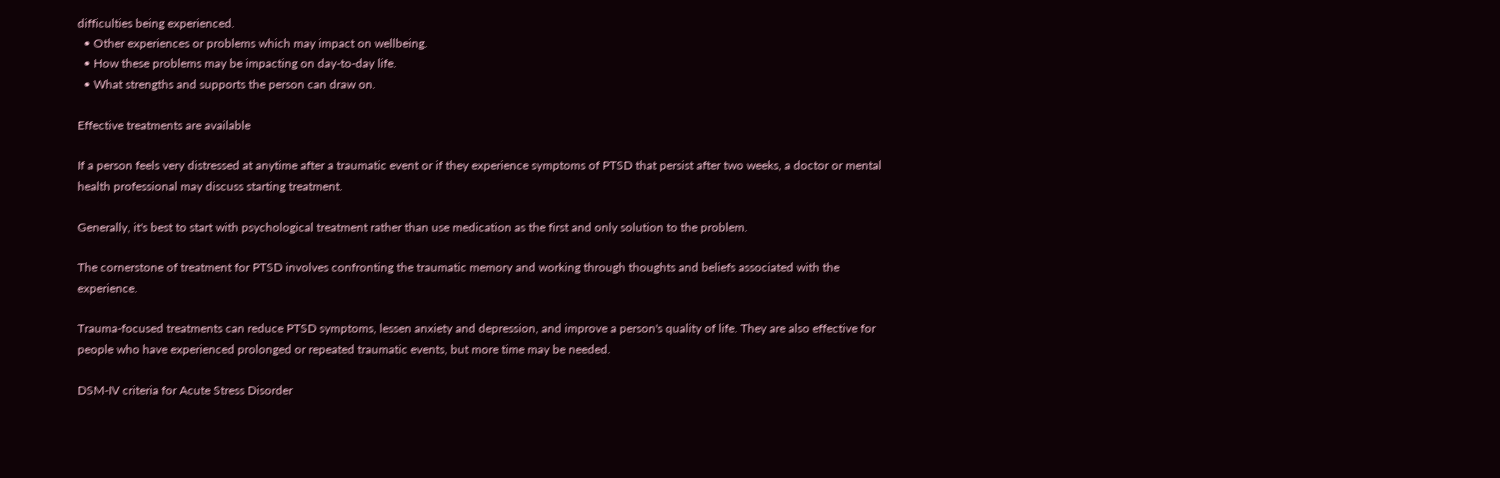difficulties being experienced.
  • Other experiences or problems which may impact on wellbeing.
  • How these problems may be impacting on day-to-day life.
  • What strengths and supports the person can draw on.

Effective treatments are available

If a person feels very distressed at anytime after a traumatic event or if they experience symptoms of PTSD that persist after two weeks, a doctor or mental health professional may discuss starting treatment.

Generally, it's best to start with psychological treatment rather than use medication as the first and only solution to the problem.

The cornerstone of treatment for PTSD involves confronting the traumatic memory and working through thoughts and beliefs associated with the experience.

Trauma-focused treatments can reduce PTSD symptoms, lessen anxiety and depression, and improve a person's quality of life. They are also effective for people who have experienced prolonged or repeated traumatic events, but more time may be needed.

DSM-IV criteria for Acute Stress Disorder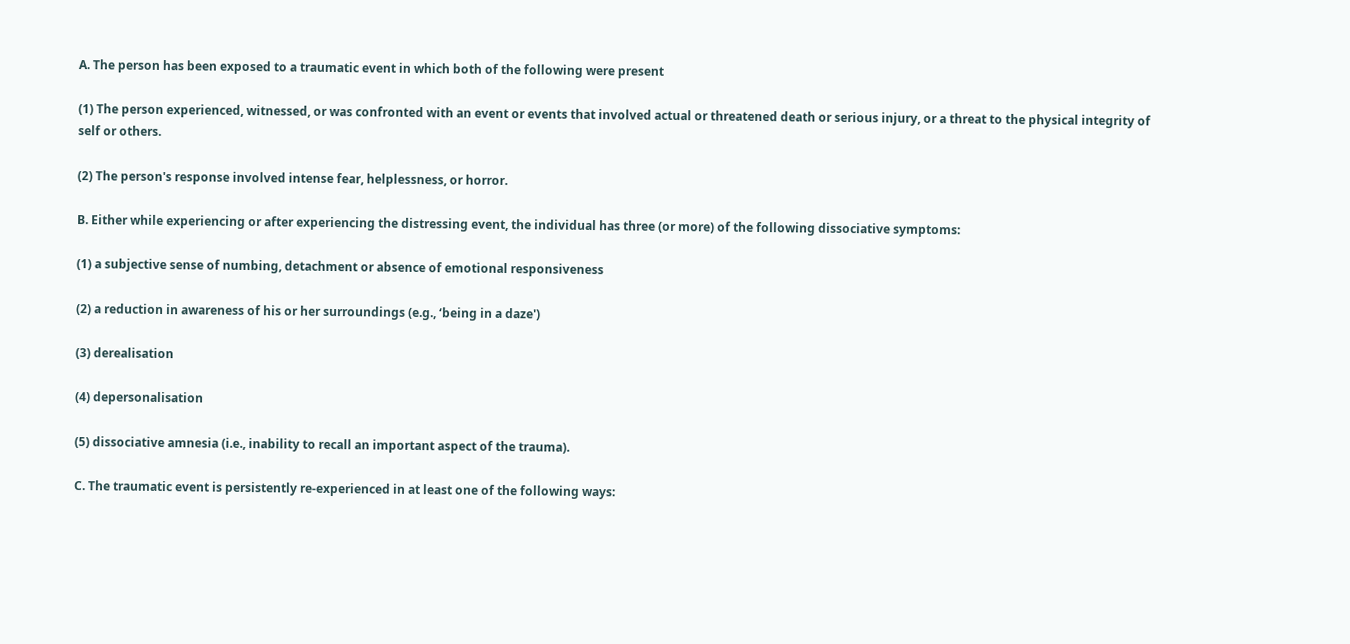A. The person has been exposed to a traumatic event in which both of the following were present

(1) The person experienced, witnessed, or was confronted with an event or events that involved actual or threatened death or serious injury, or a threat to the physical integrity of self or others.

(2) The person's response involved intense fear, helplessness, or horror.

B. Either while experiencing or after experiencing the distressing event, the individual has three (or more) of the following dissociative symptoms:

(1) a subjective sense of numbing, detachment or absence of emotional responsiveness

(2) a reduction in awareness of his or her surroundings (e.g., ‘being in a daze')

(3) derealisation

(4) depersonalisation

(5) dissociative amnesia (i.e., inability to recall an important aspect of the trauma).

C. The traumatic event is persistently re-experienced in at least one of the following ways: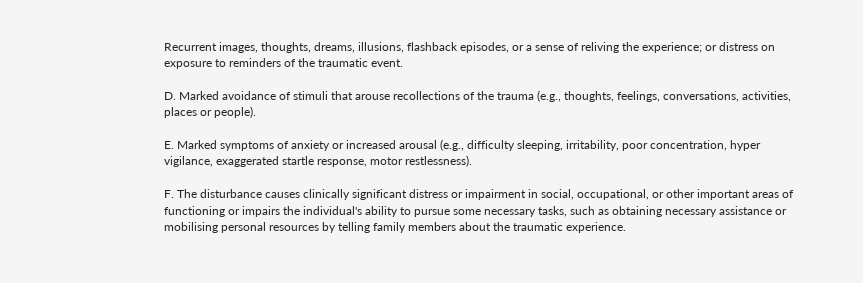Recurrent images, thoughts, dreams, illusions, flashback episodes, or a sense of reliving the experience; or distress on exposure to reminders of the traumatic event.

D. Marked avoidance of stimuli that arouse recollections of the trauma (e.g., thoughts, feelings, conversations, activities, places or people).

E. Marked symptoms of anxiety or increased arousal (e.g., difficulty sleeping, irritability, poor concentration, hyper vigilance, exaggerated startle response, motor restlessness).

F. The disturbance causes clinically significant distress or impairment in social, occupational, or other important areas of functioning or impairs the individual's ability to pursue some necessary tasks, such as obtaining necessary assistance or mobilising personal resources by telling family members about the traumatic experience.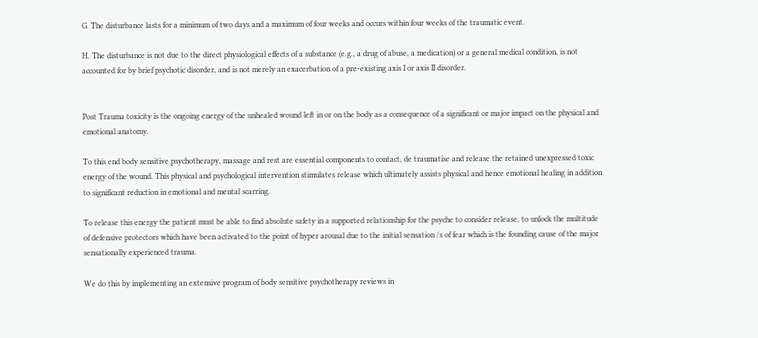G. The disturbance lasts for a minimum of two days and a maximum of four weeks and occurs within four weeks of the traumatic event.

H. The disturbance is not due to the direct physiological effects of a substance (e.g., a drug of abuse, a medication) or a general medical condition, is not accounted for by brief psychotic disorder, and is not merely an exacerbation of a pre-existing axis I or axis II disorder.


Post Trauma toxicity is the ongoing energy of the unhealed wound left in or on the body as a consequence of a significant or major impact on the physical and emotional anatomy.

To this end body sensitive psychotherapy, massage and rest are essential components to contact, de traumatise and release the retained unexpressed toxic energy of the wound. This physical and psychological intervention stimulates release which ultimately assists physical and hence emotional healing in addition to significant reduction in emotional and mental scarring.

To release this energy the patient must be able to find absolute safety in a supported relationship for the psyche to consider release, to unlock the multitude of defensive protectors which have been activated to the point of hyper arousal due to the initial sensation /s of fear which is the founding cause of the major sensationally experienced trauma.

We do this by implementing an extensive program of body sensitive psychotherapy reviews in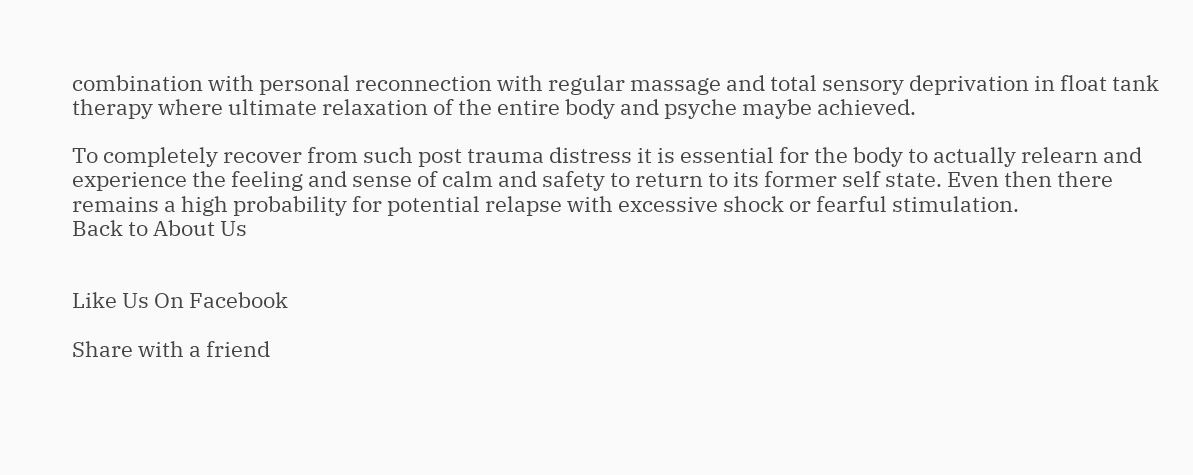combination with personal reconnection with regular massage and total sensory deprivation in float tank therapy where ultimate relaxation of the entire body and psyche maybe achieved.

To completely recover from such post trauma distress it is essential for the body to actually relearn and experience the feeling and sense of calm and safety to return to its former self state. Even then there remains a high probability for potential relapse with excessive shock or fearful stimulation.
Back to About Us


Like Us On Facebook

Share with a friend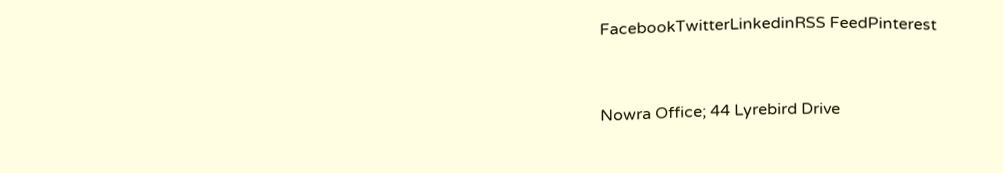FacebookTwitterLinkedinRSS FeedPinterest


Nowra Office; 44 Lyrebird Drive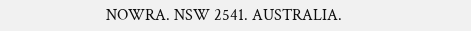NOWRA. NSW 2541. AUSTRALIA.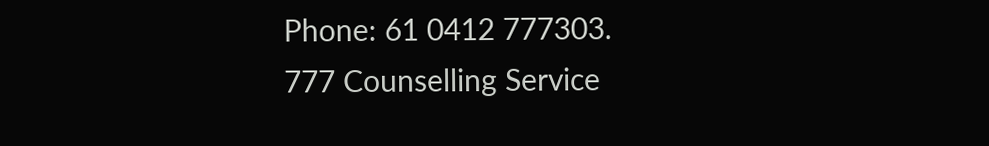Phone: 61 0412 777303.
777 Counselling Service